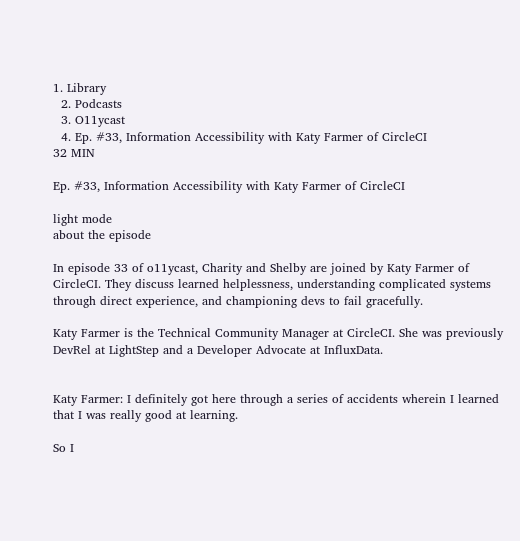1. Library
  2. Podcasts
  3. O11ycast
  4. Ep. #33, Information Accessibility with Katy Farmer of CircleCI
32 MIN

Ep. #33, Information Accessibility with Katy Farmer of CircleCI

light mode
about the episode

In episode 33 of o11ycast, Charity and Shelby are joined by Katy Farmer of CircleCI. They discuss learned helplessness, understanding complicated systems through direct experience, and championing devs to fail gracefully.

Katy Farmer is the Technical Community Manager at CircleCI. She was previously DevRel at LightStep and a Developer Advocate at InfluxData.


Katy Farmer: I definitely got here through a series of accidents wherein I learned that I was really good at learning.

So I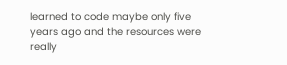learned to code maybe only five years ago and the resources were really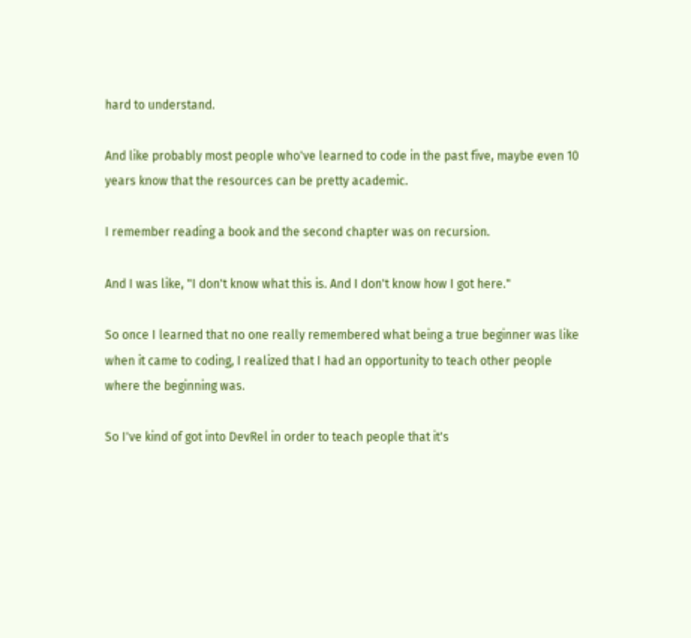hard to understand.

And like probably most people who've learned to code in the past five, maybe even 10 years know that the resources can be pretty academic.

I remember reading a book and the second chapter was on recursion.

And I was like, "I don't know what this is. And I don't know how I got here."

So once I learned that no one really remembered what being a true beginner was like when it came to coding, I realized that I had an opportunity to teach other people where the beginning was.

So I've kind of got into DevRel in order to teach people that it's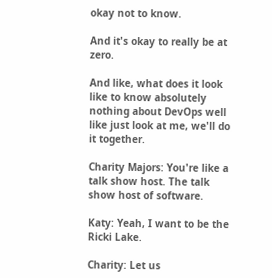okay not to know.

And it's okay to really be at zero.

And like, what does it look like to know absolutely nothing about DevOps well like just look at me, we'll do it together.

Charity Majors: You're like a talk show host. The talk show host of software.

Katy: Yeah, I want to be the Ricki Lake.

Charity: Let us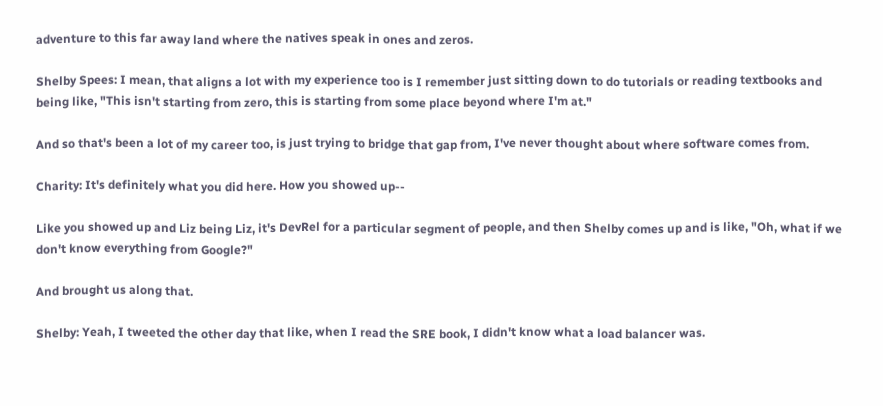adventure to this far away land where the natives speak in ones and zeros.

Shelby Spees: I mean, that aligns a lot with my experience too is I remember just sitting down to do tutorials or reading textbooks and being like, "This isn't starting from zero, this is starting from some place beyond where I'm at."

And so that's been a lot of my career too, is just trying to bridge that gap from, I've never thought about where software comes from.

Charity: It's definitely what you did here. How you showed up--

Like you showed up and Liz being Liz, it's DevRel for a particular segment of people, and then Shelby comes up and is like, "Oh, what if we don't know everything from Google?"

And brought us along that.

Shelby: Yeah, I tweeted the other day that like, when I read the SRE book, I didn't know what a load balancer was.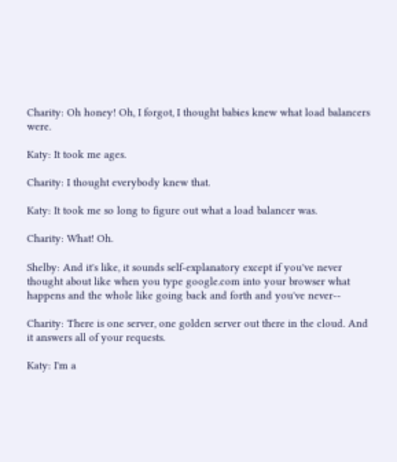Charity: Oh honey! Oh, I forgot, I thought babies knew what load balancers were.

Katy: It took me ages.

Charity: I thought everybody knew that.

Katy: It took me so long to figure out what a load balancer was.

Charity: What! Oh.

Shelby: And it's like, it sounds self-explanatory except if you've never thought about like when you type google.com into your browser what happens and the whole like going back and forth and you've never--

Charity: There is one server, one golden server out there in the cloud. And it answers all of your requests.

Katy: I'm a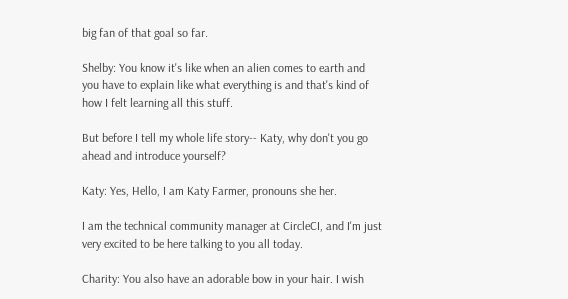big fan of that goal so far.

Shelby: You know it's like when an alien comes to earth and you have to explain like what everything is and that's kind of how I felt learning all this stuff.

But before I tell my whole life story-- Katy, why don't you go ahead and introduce yourself?

Katy: Yes, Hello, I am Katy Farmer, pronouns she her.

I am the technical community manager at CircleCI, and I'm just very excited to be here talking to you all today.

Charity: You also have an adorable bow in your hair. I wish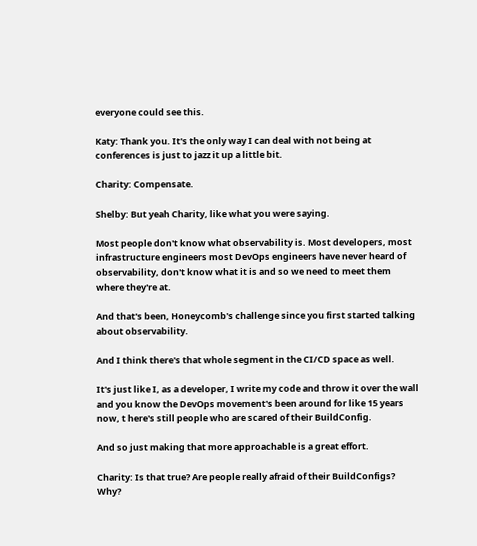everyone could see this.

Katy: Thank you. It's the only way I can deal with not being at conferences is just to jazz it up a little bit.

Charity: Compensate.

Shelby: But yeah Charity, like what you were saying.

Most people don't know what observability is. Most developers, most infrastructure engineers most DevOps engineers have never heard of observability, don't know what it is and so we need to meet them where they're at.

And that's been, Honeycomb's challenge since you first started talking about observability.

And I think there's that whole segment in the CI/CD space as well.

It's just like I, as a developer, I write my code and throw it over the wall and you know the DevOps movement's been around for like 15 years now, t here's still people who are scared of their BuildConfig.

And so just making that more approachable is a great effort.

Charity: Is that true? Are people really afraid of their BuildConfigs? Why?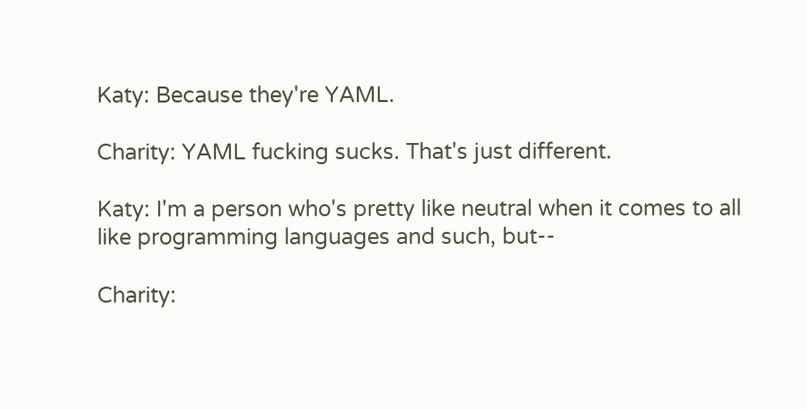Katy: Because they're YAML.

Charity: YAML fucking sucks. That's just different.

Katy: I'm a person who's pretty like neutral when it comes to all like programming languages and such, but--

Charity: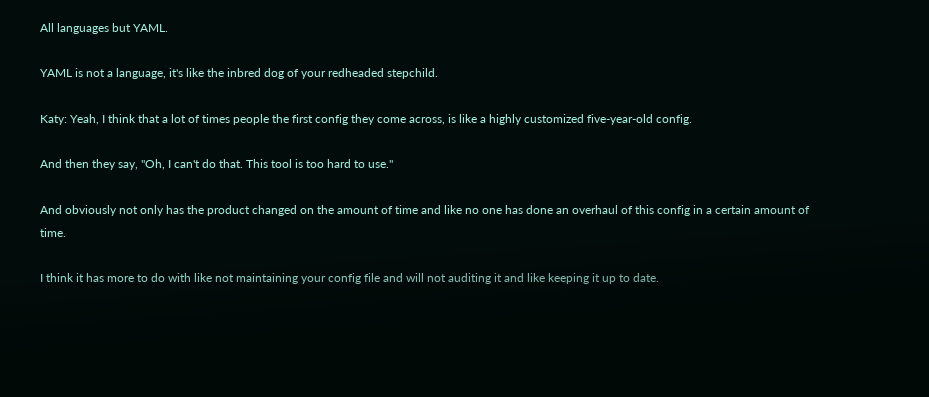All languages but YAML.

YAML is not a language, it's like the inbred dog of your redheaded stepchild.

Katy: Yeah, I think that a lot of times people the first config they come across, is like a highly customized five-year-old config.

And then they say, "Oh, I can't do that. This tool is too hard to use."

And obviously not only has the product changed on the amount of time and like no one has done an overhaul of this config in a certain amount of time.

I think it has more to do with like not maintaining your config file and will not auditing it and like keeping it up to date.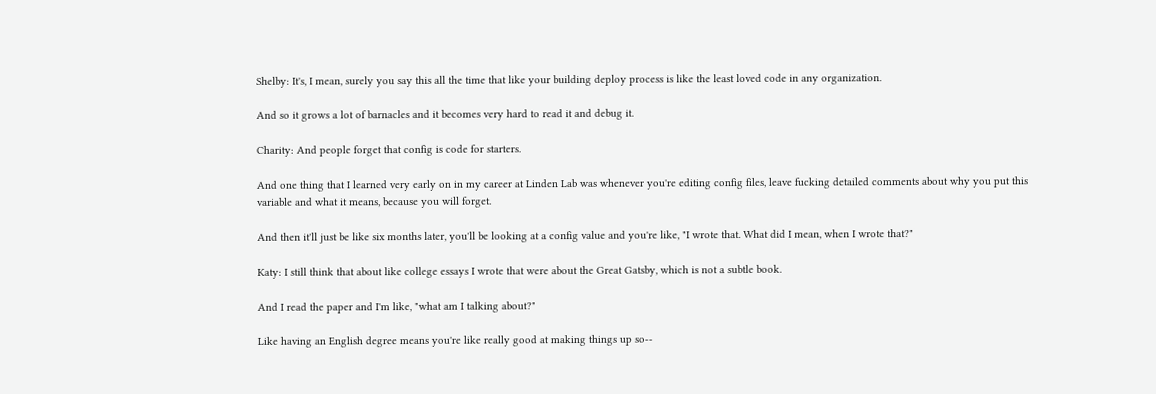Shelby: It's, I mean, surely you say this all the time that like your building deploy process is like the least loved code in any organization.

And so it grows a lot of barnacles and it becomes very hard to read it and debug it.

Charity: And people forget that config is code for starters.

And one thing that I learned very early on in my career at Linden Lab was whenever you're editing config files, leave fucking detailed comments about why you put this variable and what it means, because you will forget.

And then it'll just be like six months later, you'll be looking at a config value and you're like, "I wrote that. What did I mean, when I wrote that?"

Katy: I still think that about like college essays I wrote that were about the Great Gatsby, which is not a subtle book.

And I read the paper and I'm like, "what am I talking about?"

Like having an English degree means you're like really good at making things up so--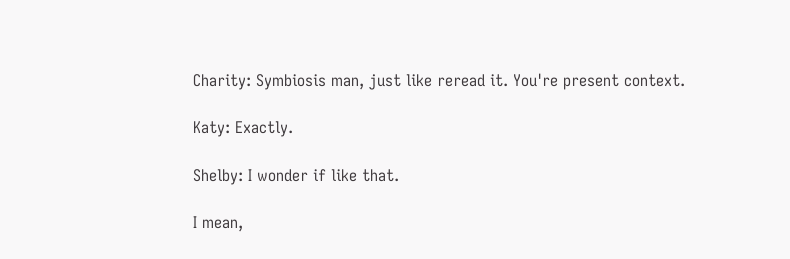Charity: Symbiosis man, just like reread it. You're present context.

Katy: Exactly.

Shelby: I wonder if like that.

I mean,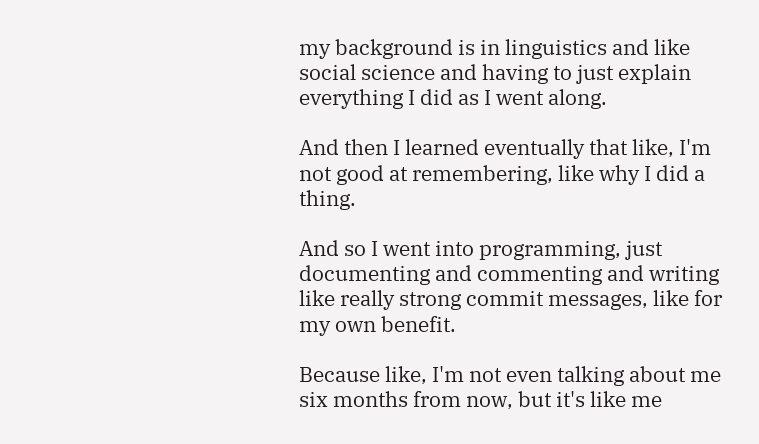my background is in linguistics and like social science and having to just explain everything I did as I went along.

And then I learned eventually that like, I'm not good at remembering, like why I did a thing.

And so I went into programming, just documenting and commenting and writing like really strong commit messages, like for my own benefit.

Because like, I'm not even talking about me six months from now, but it's like me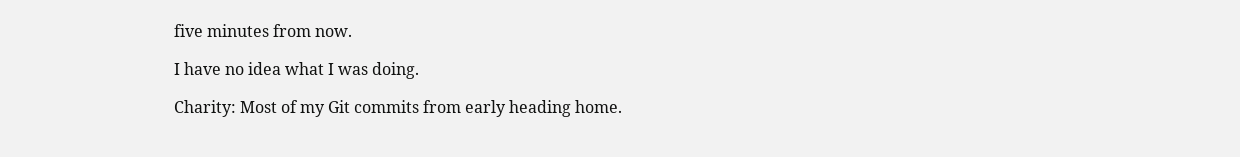five minutes from now.

I have no idea what I was doing.

Charity: Most of my Git commits from early heading home.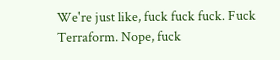We're just like, fuck fuck fuck. Fuck Terraform. Nope, fuck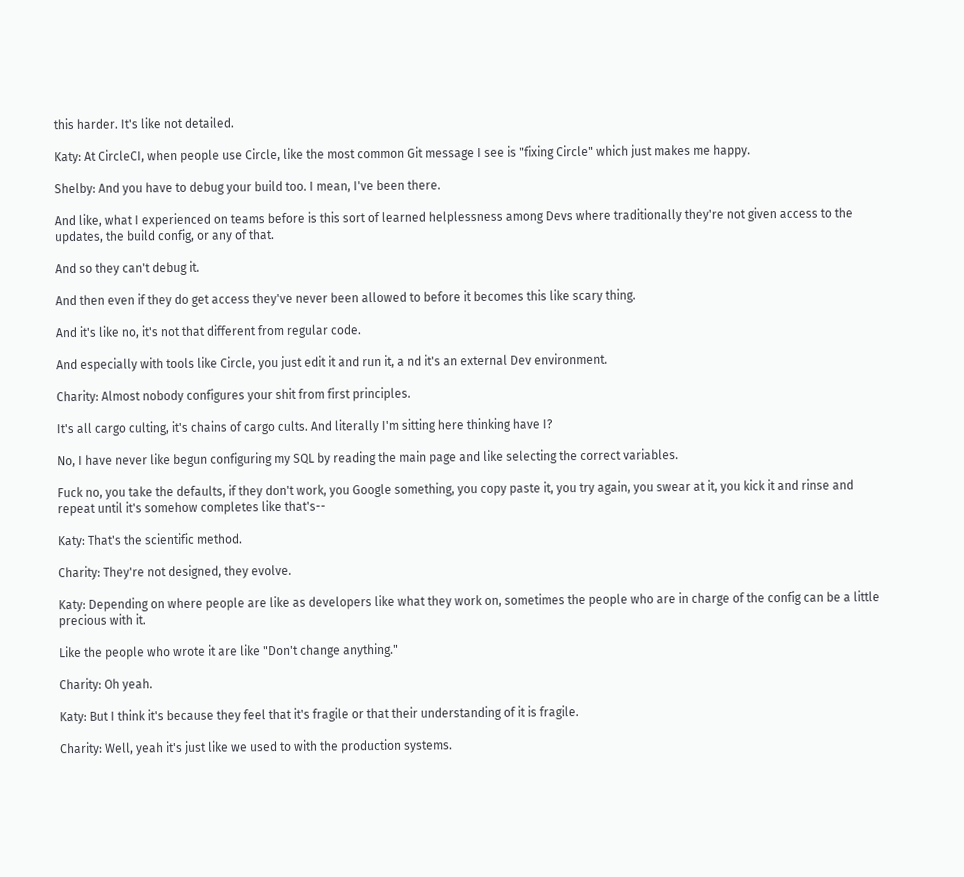this harder. It's like not detailed.

Katy: At CircleCI, when people use Circle, like the most common Git message I see is "fixing Circle" which just makes me happy.

Shelby: And you have to debug your build too. I mean, I've been there.

And like, what I experienced on teams before is this sort of learned helplessness among Devs where traditionally they're not given access to the updates, the build config, or any of that.

And so they can't debug it.

And then even if they do get access they've never been allowed to before it becomes this like scary thing.

And it's like no, it's not that different from regular code.

And especially with tools like Circle, you just edit it and run it, a nd it's an external Dev environment.

Charity: Almost nobody configures your shit from first principles.

It's all cargo culting, it's chains of cargo cults. And literally I'm sitting here thinking have I?

No, I have never like begun configuring my SQL by reading the main page and like selecting the correct variables.

Fuck no, you take the defaults, if they don't work, you Google something, you copy paste it, you try again, you swear at it, you kick it and rinse and repeat until it's somehow completes like that's--

Katy: That's the scientific method.

Charity: They're not designed, they evolve.

Katy: Depending on where people are like as developers like what they work on, sometimes the people who are in charge of the config can be a little precious with it.

Like the people who wrote it are like "Don't change anything."

Charity: Oh yeah.

Katy: But I think it's because they feel that it's fragile or that their understanding of it is fragile.

Charity: Well, yeah it's just like we used to with the production systems.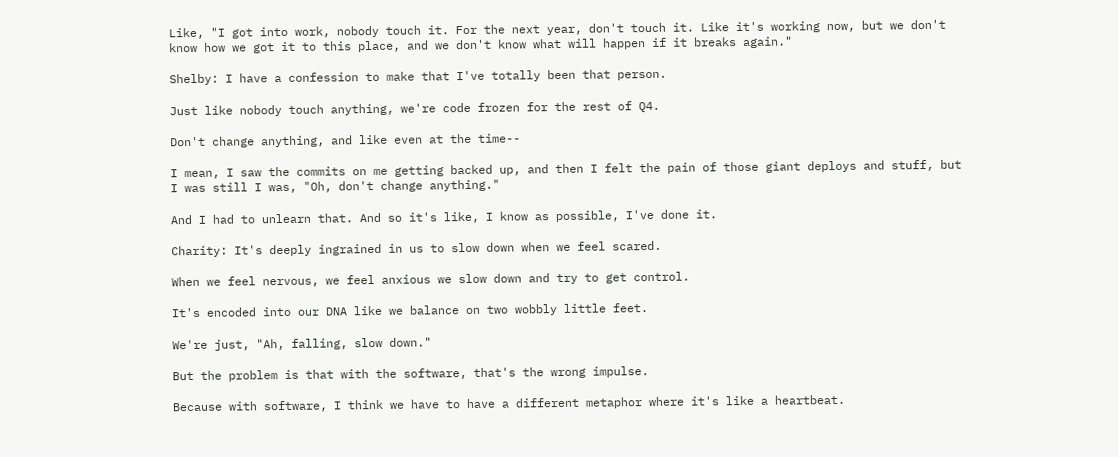Like, "I got into work, nobody touch it. For the next year, don't touch it. Like it's working now, but we don't know how we got it to this place, and we don't know what will happen if it breaks again."

Shelby: I have a confession to make that I've totally been that person.

Just like nobody touch anything, we're code frozen for the rest of Q4.

Don't change anything, and like even at the time--

I mean, I saw the commits on me getting backed up, and then I felt the pain of those giant deploys and stuff, but I was still I was, "Oh, don't change anything."

And I had to unlearn that. And so it's like, I know as possible, I've done it.

Charity: It's deeply ingrained in us to slow down when we feel scared.

When we feel nervous, we feel anxious we slow down and try to get control.

It's encoded into our DNA like we balance on two wobbly little feet.

We're just, "Ah, falling, slow down."

But the problem is that with the software, that's the wrong impulse.

Because with software, I think we have to have a different metaphor where it's like a heartbeat.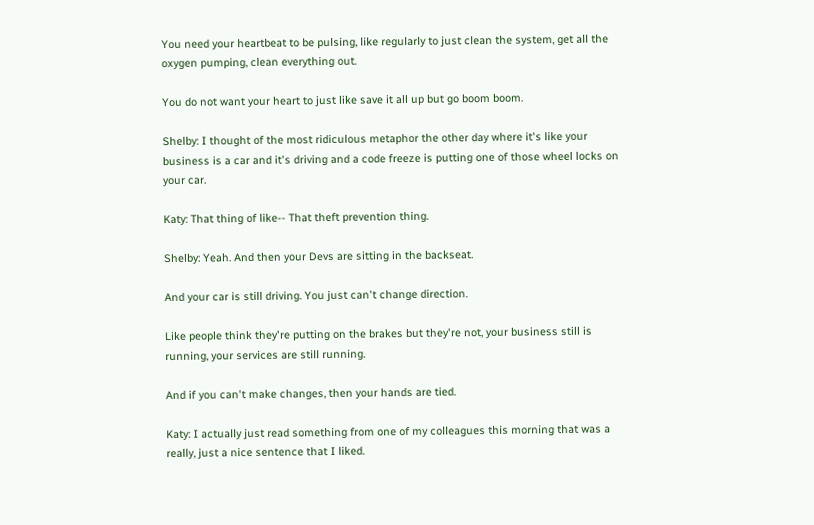You need your heartbeat to be pulsing, like regularly to just clean the system, get all the oxygen pumping, clean everything out.

You do not want your heart to just like save it all up but go boom boom.

Shelby: I thought of the most ridiculous metaphor the other day where it's like your business is a car and it's driving and a code freeze is putting one of those wheel locks on your car.

Katy: That thing of like-- That theft prevention thing.

Shelby: Yeah. And then your Devs are sitting in the backseat.

And your car is still driving. You just can't change direction.

Like people think they're putting on the brakes but they're not, your business still is running, your services are still running.

And if you can't make changes, then your hands are tied.

Katy: I actually just read something from one of my colleagues this morning that was a really, just a nice sentence that I liked.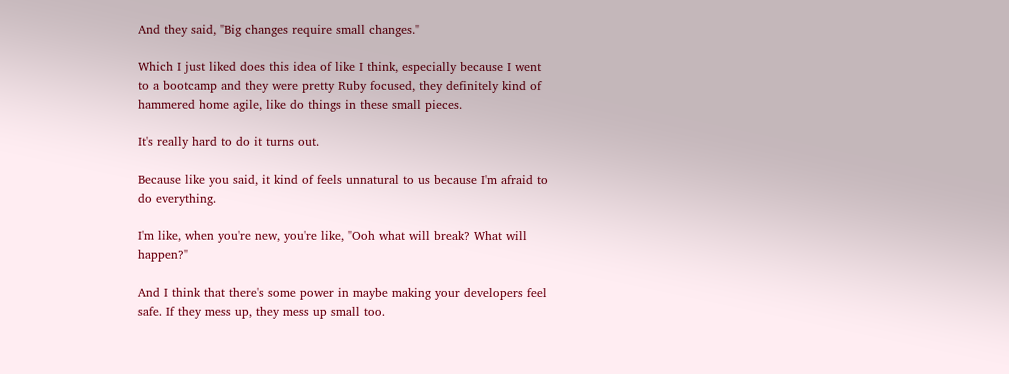And they said, "Big changes require small changes."

Which I just liked does this idea of like I think, especially because I went to a bootcamp and they were pretty Ruby focused, they definitely kind of hammered home agile, like do things in these small pieces.

It's really hard to do it turns out.

Because like you said, it kind of feels unnatural to us because I'm afraid to do everything.

I'm like, when you're new, you're like, "Ooh what will break? What will happen?"

And I think that there's some power in maybe making your developers feel safe. If they mess up, they mess up small too.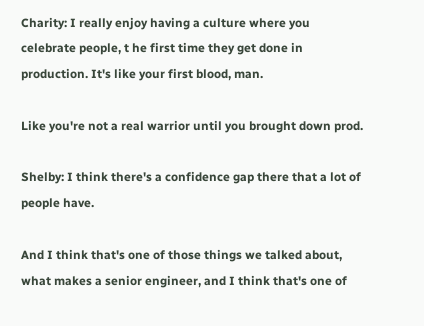Charity: I really enjoy having a culture where you celebrate people, t he first time they get done in production. It's like your first blood, man.

Like you're not a real warrior until you brought down prod.

Shelby: I think there's a confidence gap there that a lot of people have.

And I think that's one of those things we talked about, what makes a senior engineer, and I think that's one of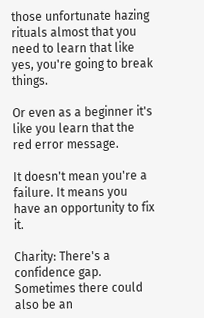those unfortunate hazing rituals almost that you need to learn that like yes, you're going to break things.

Or even as a beginner it's like you learn that the red error message.

It doesn't mean you're a failure. It means you have an opportunity to fix it.

Charity: There's a confidence gap. Sometimes there could also be an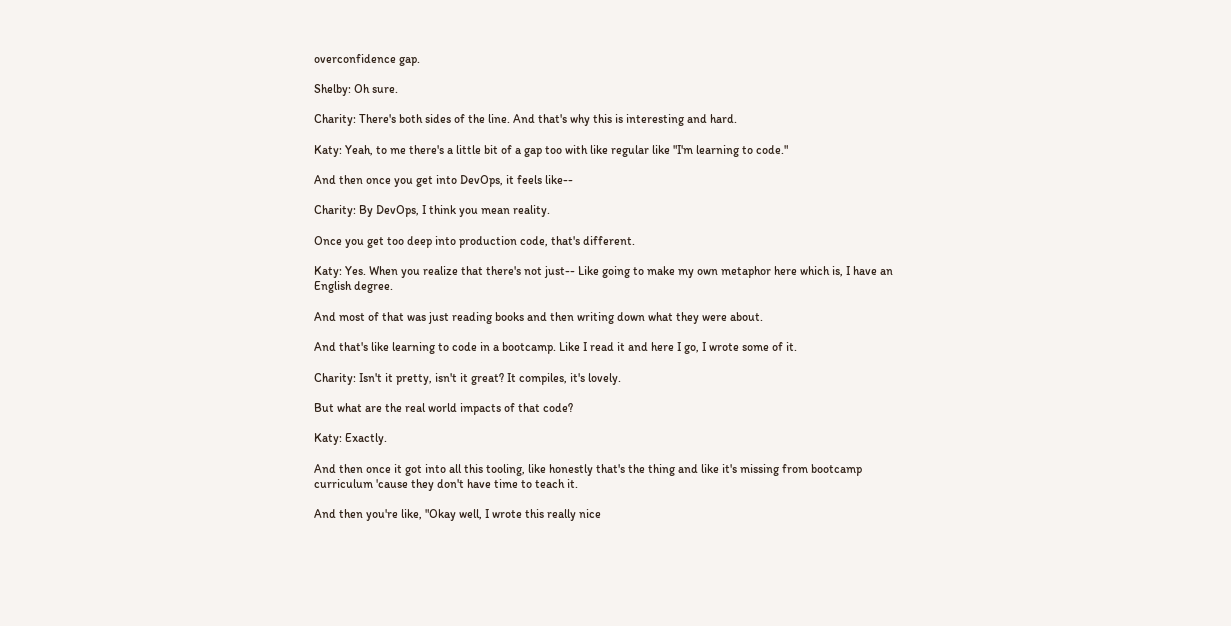overconfidence gap.

Shelby: Oh sure.

Charity: There's both sides of the line. And that's why this is interesting and hard.

Katy: Yeah, to me there's a little bit of a gap too with like regular like "I'm learning to code."

And then once you get into DevOps, it feels like--

Charity: By DevOps, I think you mean reality.

Once you get too deep into production code, that's different.

Katy: Yes. When you realize that there's not just-- Like going to make my own metaphor here which is, I have an English degree.

And most of that was just reading books and then writing down what they were about.

And that's like learning to code in a bootcamp. Like I read it and here I go, I wrote some of it.

Charity: Isn't it pretty, isn't it great? It compiles, it's lovely.

But what are the real world impacts of that code?

Katy: Exactly.

And then once it got into all this tooling, like honestly that's the thing and like it's missing from bootcamp curriculum 'cause they don't have time to teach it.

And then you're like, "Okay well, I wrote this really nice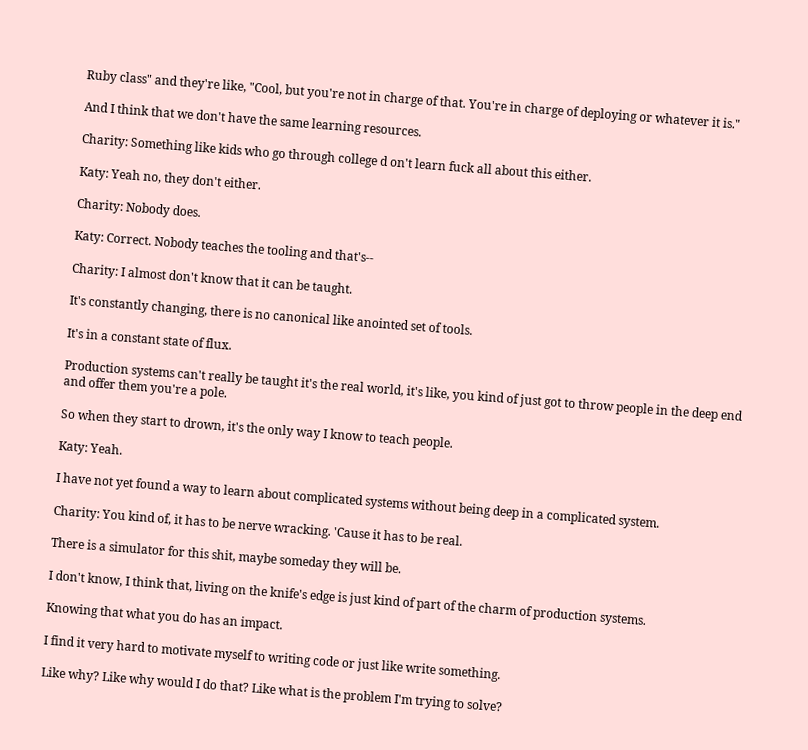Ruby class" and they're like, "Cool, but you're not in charge of that. You're in charge of deploying or whatever it is."

And I think that we don't have the same learning resources.

Charity: Something like kids who go through college d on't learn fuck all about this either.

Katy: Yeah no, they don't either.

Charity: Nobody does.

Katy: Correct. Nobody teaches the tooling and that's--

Charity: I almost don't know that it can be taught.

It's constantly changing, there is no canonical like anointed set of tools.

It's in a constant state of flux.

Production systems can't really be taught it's the real world, it's like, you kind of just got to throw people in the deep end and offer them you're a pole.

So when they start to drown, it's the only way I know to teach people.

Katy: Yeah.

I have not yet found a way to learn about complicated systems without being deep in a complicated system.

Charity: You kind of, it has to be nerve wracking. 'Cause it has to be real.

There is a simulator for this shit, maybe someday they will be.

I don't know, I think that, living on the knife's edge is just kind of part of the charm of production systems.

Knowing that what you do has an impact.

I find it very hard to motivate myself to writing code or just like write something.

Like why? Like why would I do that? Like what is the problem I'm trying to solve?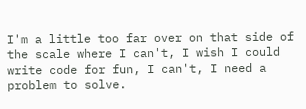I'm a little too far over on that side of the scale where I can't, I wish I could write code for fun, I can't, I need a problem to solve.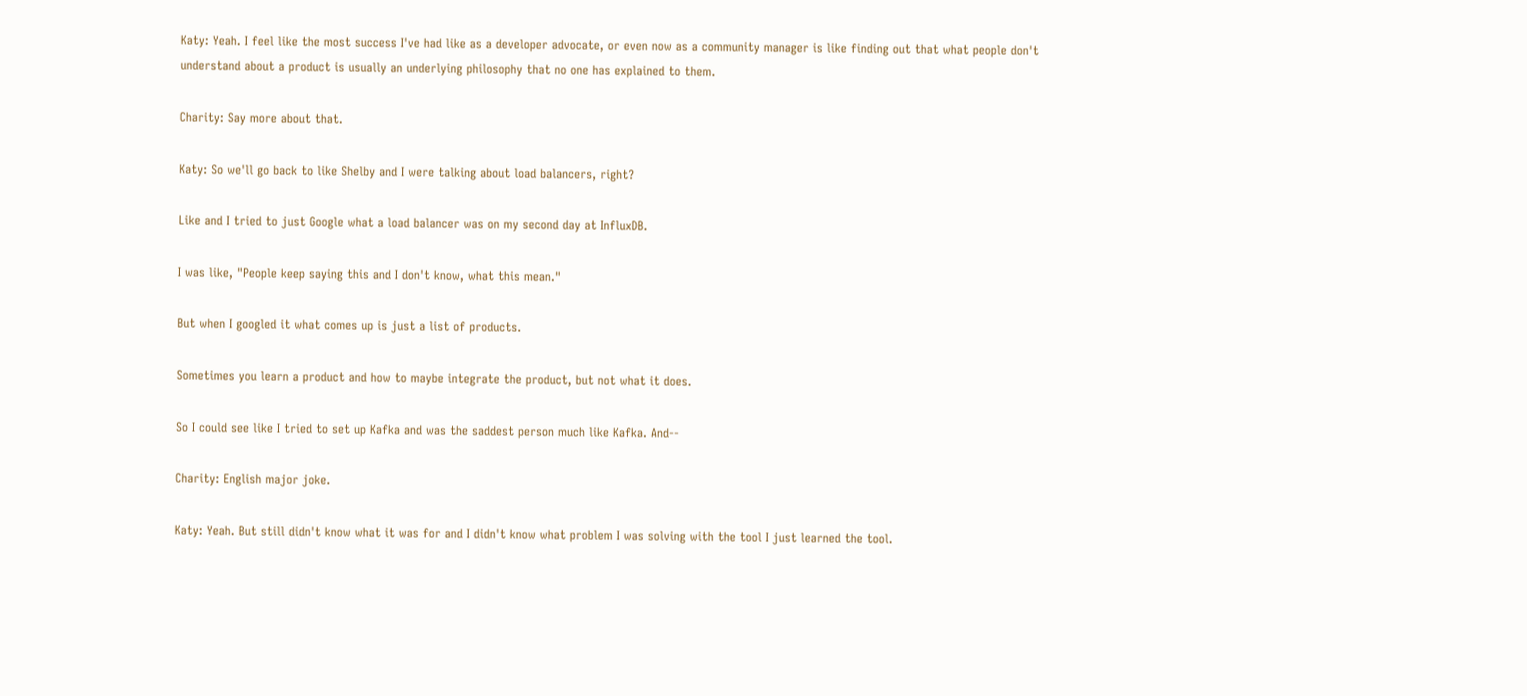Katy: Yeah. I feel like the most success I've had like as a developer advocate, or even now as a community manager is like finding out that what people don't understand about a product is usually an underlying philosophy that no one has explained to them.

Charity: Say more about that.

Katy: So we'll go back to like Shelby and I were talking about load balancers, right?

Like and I tried to just Google what a load balancer was on my second day at InfluxDB.

I was like, "People keep saying this and I don't know, what this mean."

But when I googled it what comes up is just a list of products.

Sometimes you learn a product and how to maybe integrate the product, but not what it does.

So I could see like I tried to set up Kafka and was the saddest person much like Kafka. And--

Charity: English major joke.

Katy: Yeah. But still didn't know what it was for and I didn't know what problem I was solving with the tool I just learned the tool.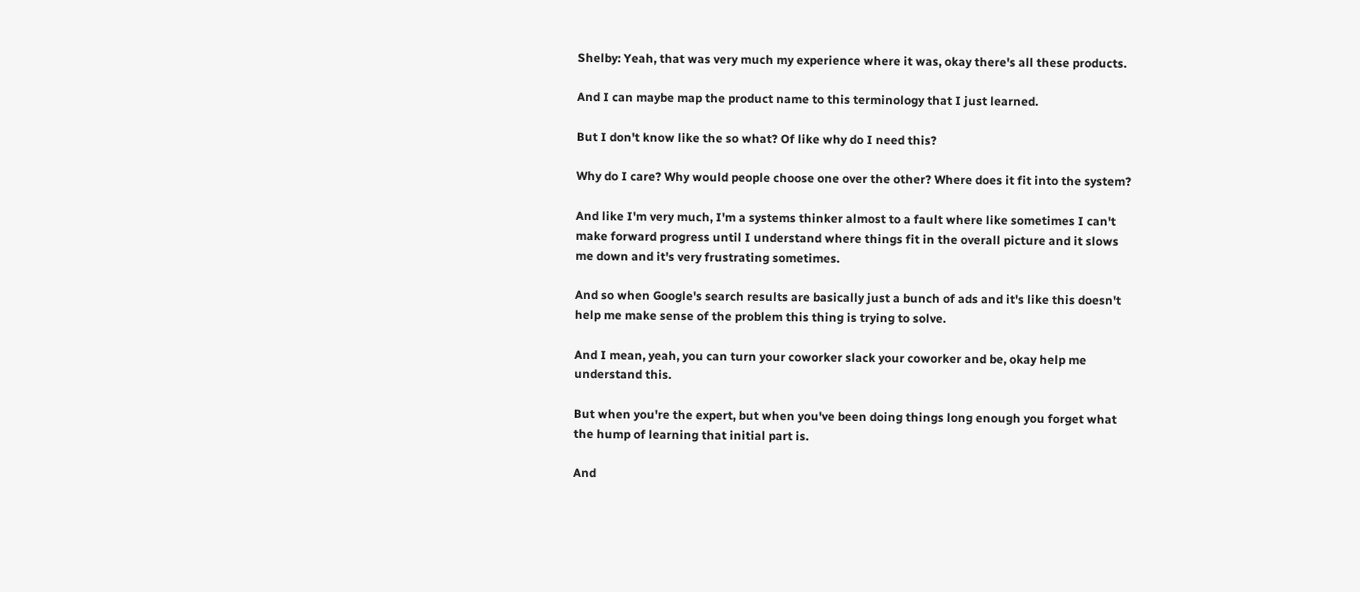Shelby: Yeah, that was very much my experience where it was, okay there's all these products.

And I can maybe map the product name to this terminology that I just learned.

But I don't know like the so what? Of like why do I need this?

Why do I care? Why would people choose one over the other? Where does it fit into the system?

And like I'm very much, I'm a systems thinker almost to a fault where like sometimes I can't make forward progress until I understand where things fit in the overall picture and it slows me down and it's very frustrating sometimes.

And so when Google's search results are basically just a bunch of ads and it's like this doesn't help me make sense of the problem this thing is trying to solve.

And I mean, yeah, you can turn your coworker slack your coworker and be, okay help me understand this.

But when you're the expert, but when you've been doing things long enough you forget what the hump of learning that initial part is.

And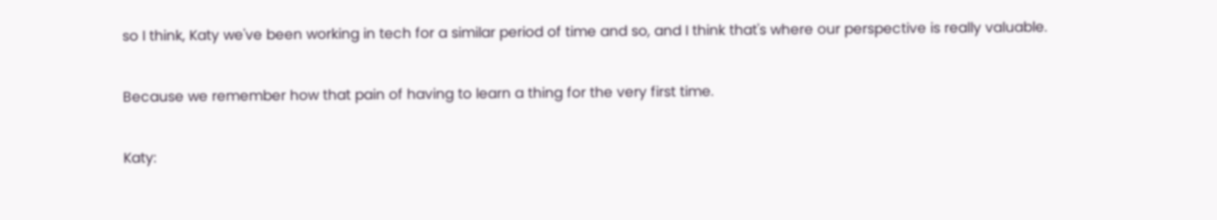so I think, Katy we've been working in tech for a similar period of time and so, and I think that's where our perspective is really valuable.

Because we remember how that pain of having to learn a thing for the very first time.

Katy: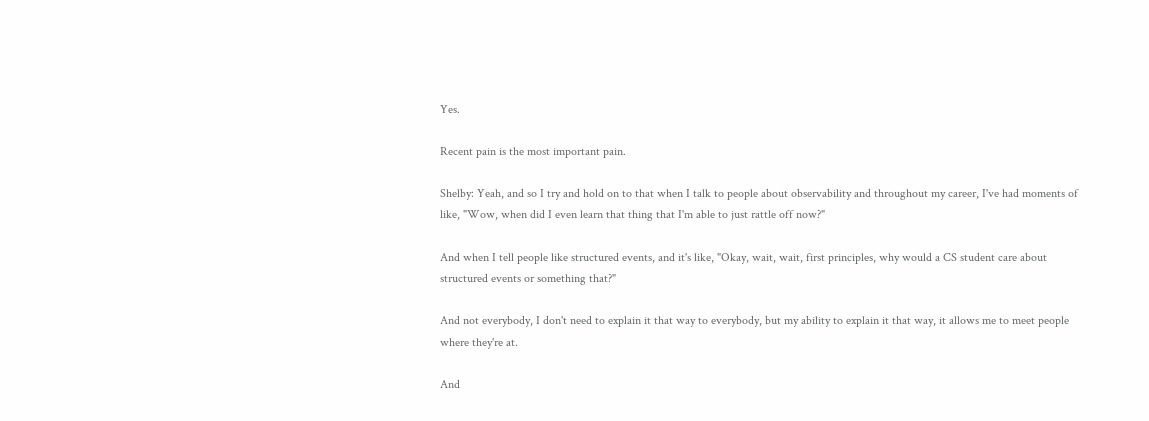Yes.

Recent pain is the most important pain.

Shelby: Yeah, and so I try and hold on to that when I talk to people about observability and throughout my career, I've had moments of like, "Wow, when did I even learn that thing that I'm able to just rattle off now?"

And when I tell people like structured events, and it's like, "Okay, wait, wait, first principles, why would a CS student care about structured events or something that?"

And not everybody, I don't need to explain it that way to everybody, but my ability to explain it that way, it allows me to meet people where they're at.

And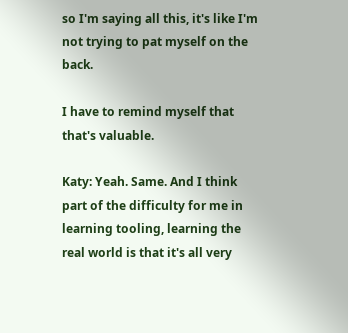so I'm saying all this, it's like I'm not trying to pat myself on the back.

I have to remind myself that that's valuable.

Katy: Yeah. Same. And I think part of the difficulty for me in learning tooling, learning the real world is that it's all very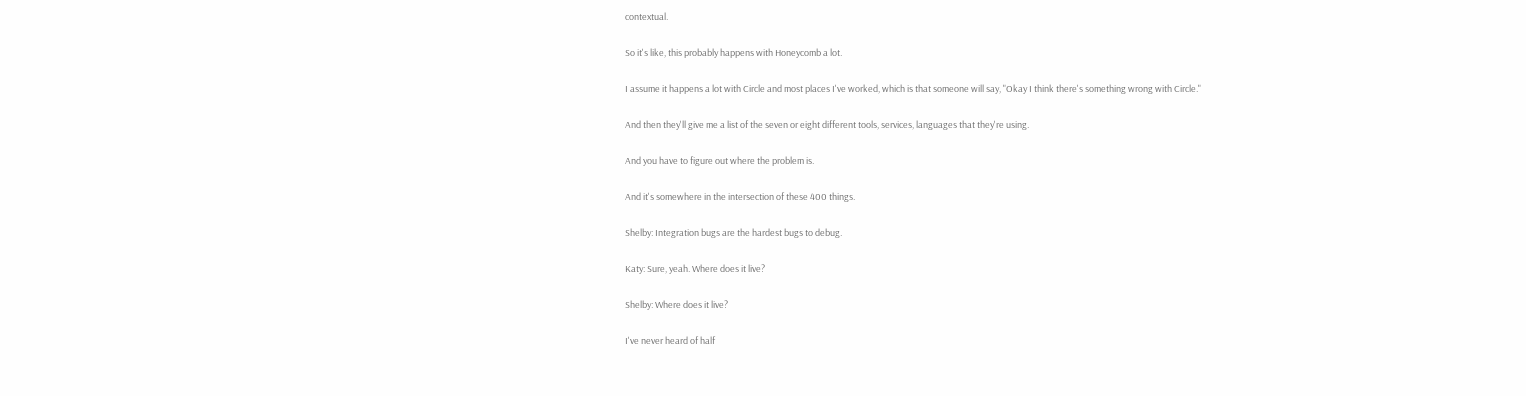contextual.

So it's like, this probably happens with Honeycomb a lot.

I assume it happens a lot with Circle and most places I've worked, which is that someone will say, "Okay I think there's something wrong with Circle."

And then they'll give me a list of the seven or eight different tools, services, languages that they're using.

And you have to figure out where the problem is.

And it's somewhere in the intersection of these 400 things.

Shelby: Integration bugs are the hardest bugs to debug.

Katy: Sure, yeah. Where does it live?

Shelby: Where does it live?

I've never heard of half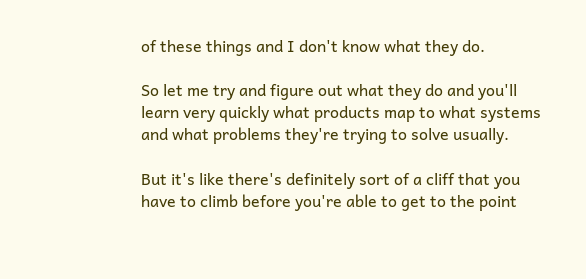of these things and I don't know what they do.

So let me try and figure out what they do and you'll learn very quickly what products map to what systems and what problems they're trying to solve usually.

But it's like there's definitely sort of a cliff that you have to climb before you're able to get to the point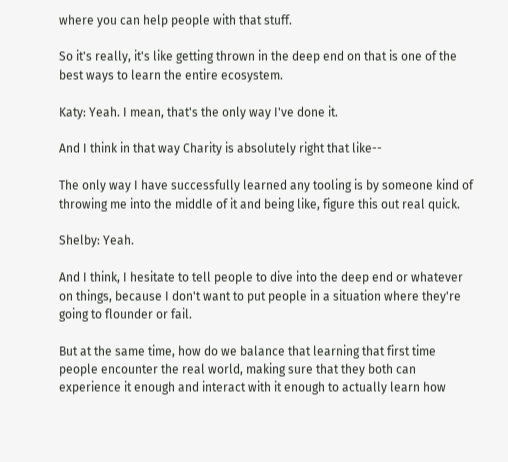where you can help people with that stuff.

So it's really, it's like getting thrown in the deep end on that is one of the best ways to learn the entire ecosystem.

Katy: Yeah. I mean, that's the only way I've done it.

And I think in that way Charity is absolutely right that like--

The only way I have successfully learned any tooling is by someone kind of throwing me into the middle of it and being like, figure this out real quick.

Shelby: Yeah.

And I think, I hesitate to tell people to dive into the deep end or whatever on things, because I don't want to put people in a situation where they're going to flounder or fail.

But at the same time, how do we balance that learning that first time people encounter the real world, making sure that they both can experience it enough and interact with it enough to actually learn how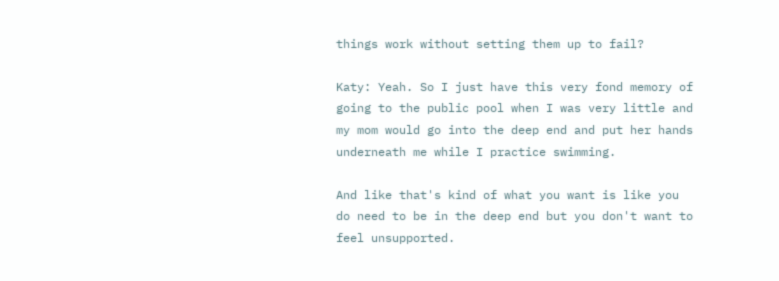things work without setting them up to fail?

Katy: Yeah. So I just have this very fond memory of going to the public pool when I was very little and my mom would go into the deep end and put her hands underneath me while I practice swimming.

And like that's kind of what you want is like you do need to be in the deep end but you don't want to feel unsupported.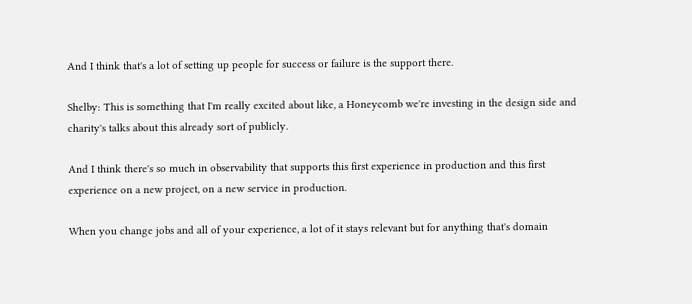And I think that's a lot of setting up people for success or failure is the support there.

Shelby: This is something that I'm really excited about like, a Honeycomb we're investing in the design side and charity's talks about this already sort of publicly.

And I think there's so much in observability that supports this first experience in production and this first experience on a new project, on a new service in production.

When you change jobs and all of your experience, a lot of it stays relevant but for anything that's domain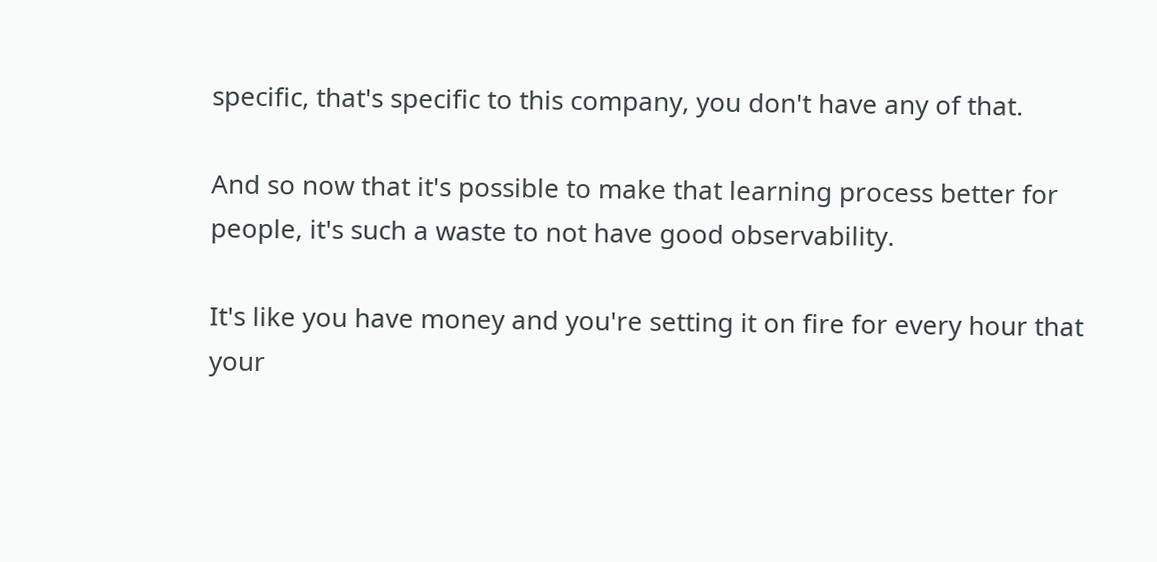specific, that's specific to this company, you don't have any of that.

And so now that it's possible to make that learning process better for people, it's such a waste to not have good observability.

It's like you have money and you're setting it on fire for every hour that your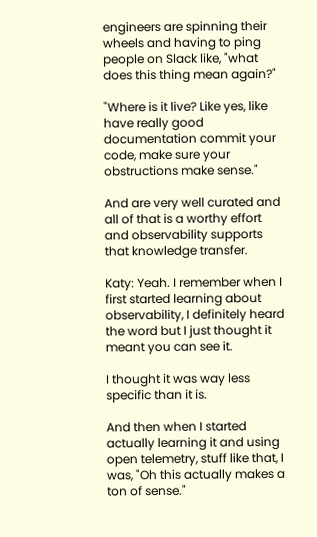engineers are spinning their wheels and having to ping people on Slack like, "what does this thing mean again?"

"Where is it live? Like yes, like have really good documentation commit your code, make sure your obstructions make sense."

And are very well curated and all of that is a worthy effort and observability supports that knowledge transfer.

Katy: Yeah. I remember when I first started learning about observability, I definitely heard the word but I just thought it meant you can see it.

I thought it was way less specific than it is.

And then when I started actually learning it and using open telemetry, stuff like that, I was, "Oh this actually makes a ton of sense."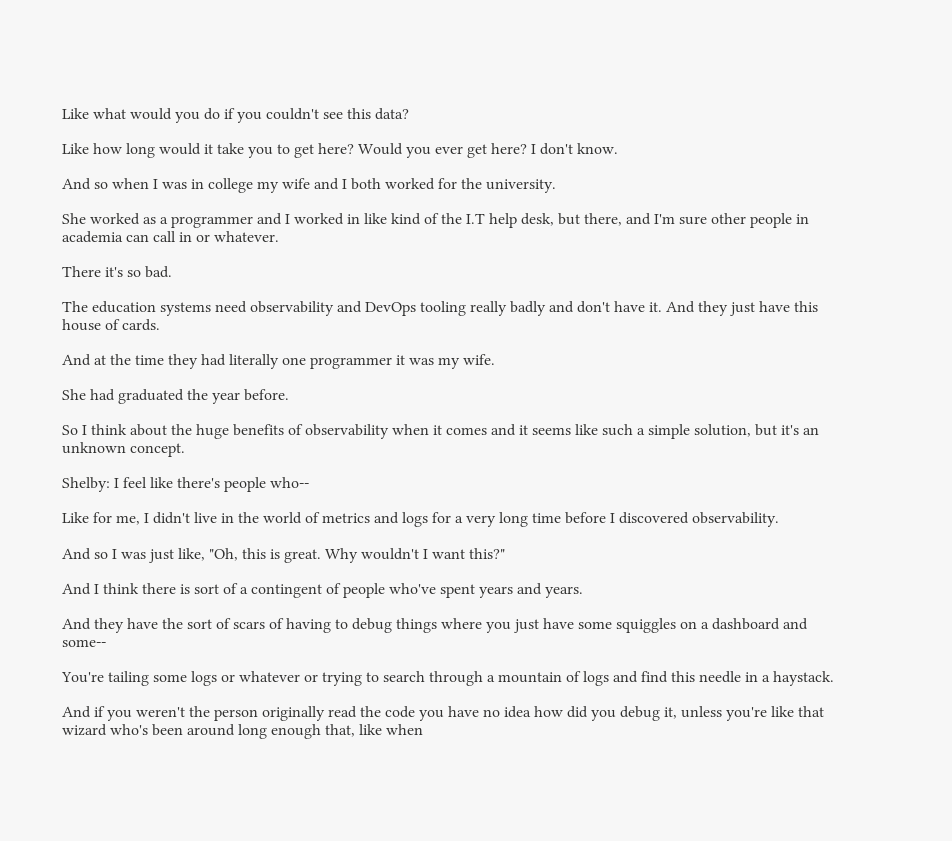Like what would you do if you couldn't see this data?

Like how long would it take you to get here? Would you ever get here? I don't know.

And so when I was in college my wife and I both worked for the university.

She worked as a programmer and I worked in like kind of the I.T help desk, but there, and I'm sure other people in academia can call in or whatever.

There it's so bad.

The education systems need observability and DevOps tooling really badly and don't have it. And they just have this house of cards.

And at the time they had literally one programmer it was my wife.

She had graduated the year before.

So I think about the huge benefits of observability when it comes and it seems like such a simple solution, but it's an unknown concept.

Shelby: I feel like there's people who--

Like for me, I didn't live in the world of metrics and logs for a very long time before I discovered observability.

And so I was just like, "Oh, this is great. Why wouldn't I want this?"

And I think there is sort of a contingent of people who've spent years and years.

And they have the sort of scars of having to debug things where you just have some squiggles on a dashboard and some--

You're tailing some logs or whatever or trying to search through a mountain of logs and find this needle in a haystack.

And if you weren't the person originally read the code you have no idea how did you debug it, unless you're like that wizard who's been around long enough that, like when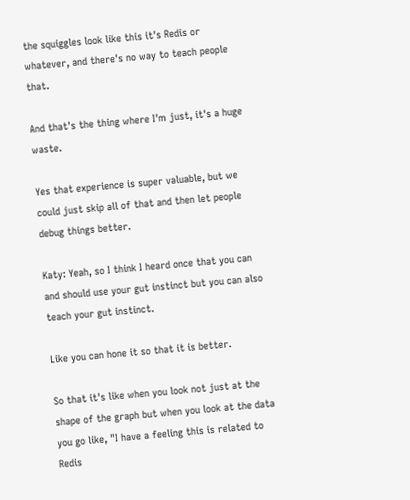the squiggles look like this it's Redis or whatever, and there's no way to teach people that.

And that's the thing where I'm just, it's a huge waste.

Yes that experience is super valuable, but we could just skip all of that and then let people debug things better.

Katy: Yeah, so I think I heard once that you can and should use your gut instinct but you can also teach your gut instinct.

Like you can hone it so that it is better.

So that it's like when you look not just at the shape of the graph but when you look at the data you go like, "I have a feeling this is related to Redis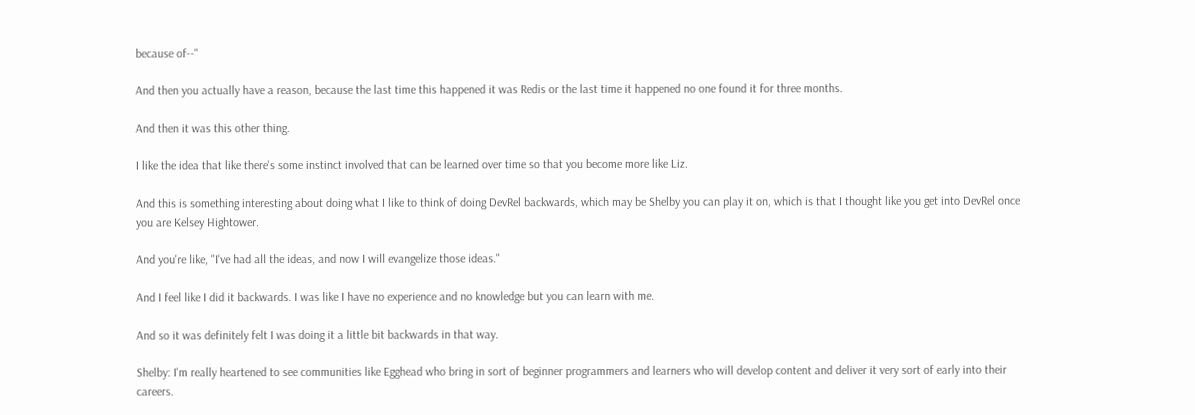because of--"

And then you actually have a reason, because the last time this happened it was Redis or the last time it happened no one found it for three months.

And then it was this other thing.

I like the idea that like there's some instinct involved that can be learned over time so that you become more like Liz.

And this is something interesting about doing what I like to think of doing DevRel backwards, which may be Shelby you can play it on, which is that I thought like you get into DevRel once you are Kelsey Hightower.

And you're like, "I've had all the ideas, and now I will evangelize those ideas."

And I feel like I did it backwards. I was like I have no experience and no knowledge but you can learn with me.

And so it was definitely felt I was doing it a little bit backwards in that way.

Shelby: I'm really heartened to see communities like Egghead who bring in sort of beginner programmers and learners who will develop content and deliver it very sort of early into their careers.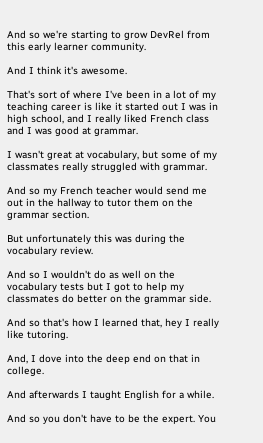And so we're starting to grow DevRel from this early learner community.

And I think it's awesome.

That's sort of where I've been in a lot of my teaching career is like it started out I was in high school, and I really liked French class and I was good at grammar.

I wasn't great at vocabulary, but some of my classmates really struggled with grammar.

And so my French teacher would send me out in the hallway to tutor them on the grammar section.

But unfortunately this was during the vocabulary review.

And so I wouldn't do as well on the vocabulary tests but I got to help my classmates do better on the grammar side.

And so that's how I learned that, hey I really like tutoring.

And, I dove into the deep end on that in college.

And afterwards I taught English for a while.

And so you don't have to be the expert. You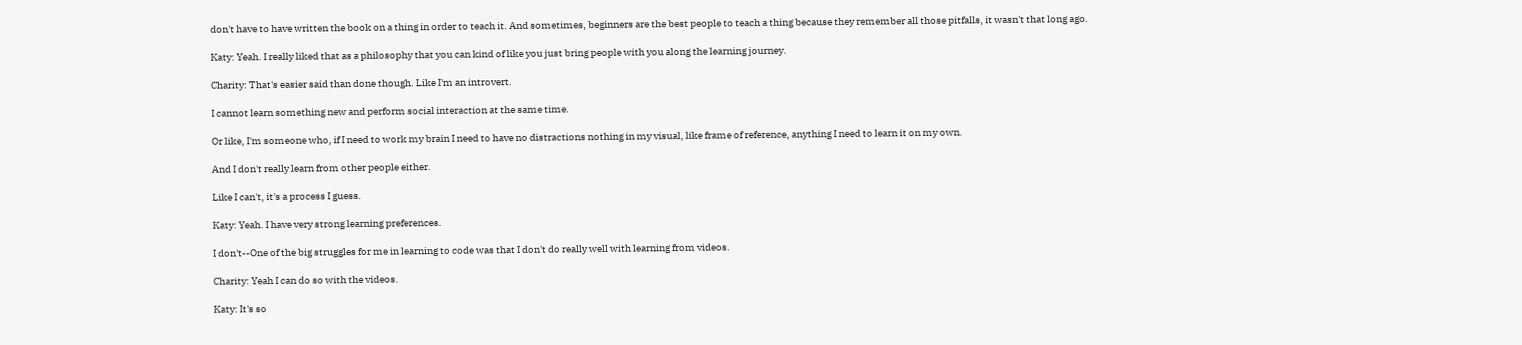don't have to have written the book on a thing in order to teach it. And sometimes, beginners are the best people to teach a thing because they remember all those pitfalls, it wasn't that long ago.

Katy: Yeah. I really liked that as a philosophy that you can kind of like you just bring people with you along the learning journey.

Charity: That's easier said than done though. Like I'm an introvert.

I cannot learn something new and perform social interaction at the same time.

Or like, I'm someone who, if I need to work my brain I need to have no distractions nothing in my visual, like frame of reference, anything I need to learn it on my own.

And I don't really learn from other people either.

Like I can't, it's a process I guess.

Katy: Yeah. I have very strong learning preferences.

I don't--One of the big struggles for me in learning to code was that I don't do really well with learning from videos.

Charity: Yeah I can do so with the videos.

Katy: It's so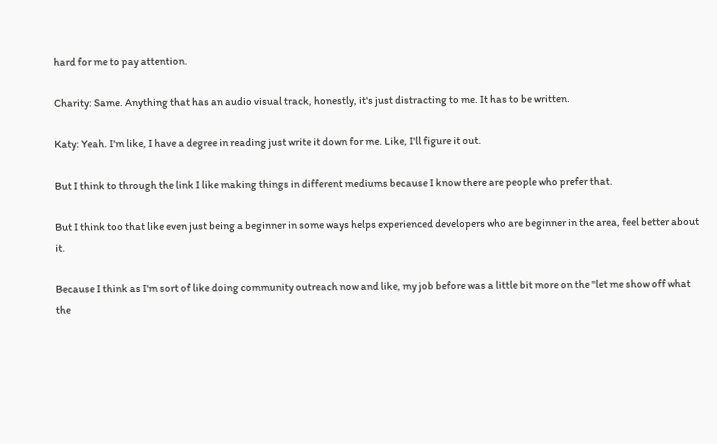hard for me to pay attention.

Charity: Same. Anything that has an audio visual track, honestly, it's just distracting to me. It has to be written.

Katy: Yeah. I'm like, I have a degree in reading just write it down for me. Like, I'll figure it out.

But I think to through the link I like making things in different mediums because I know there are people who prefer that.

But I think too that like even just being a beginner in some ways helps experienced developers who are beginner in the area, feel better about it.

Because I think as I'm sort of like doing community outreach now and like, my job before was a little bit more on the "let me show off what the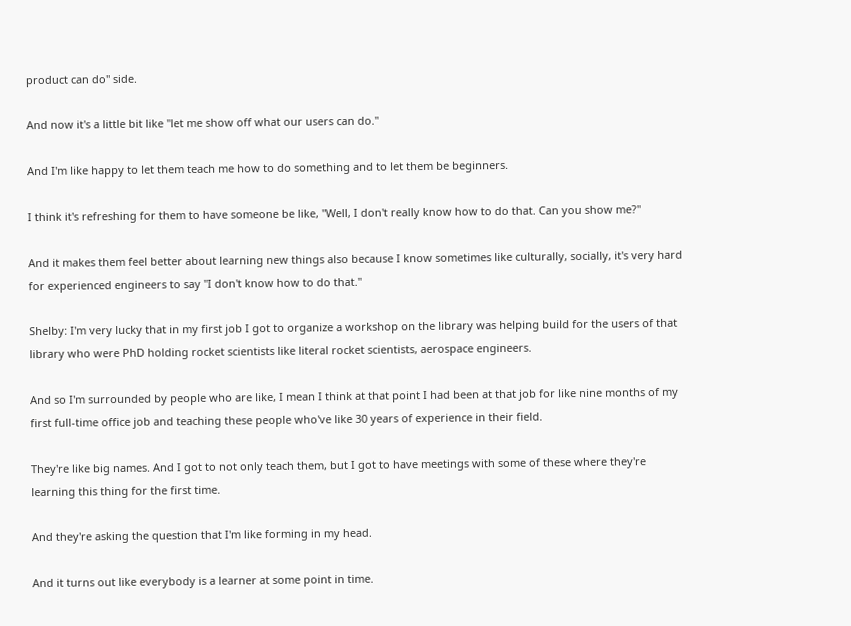product can do" side.

And now it's a little bit like "let me show off what our users can do."

And I'm like happy to let them teach me how to do something and to let them be beginners.

I think it's refreshing for them to have someone be like, "Well, I don't really know how to do that. Can you show me?"

And it makes them feel better about learning new things also because I know sometimes like culturally, socially, it's very hard for experienced engineers to say "I don't know how to do that."

Shelby: I'm very lucky that in my first job I got to organize a workshop on the library was helping build for the users of that library who were PhD holding rocket scientists like literal rocket scientists, aerospace engineers.

And so I'm surrounded by people who are like, I mean I think at that point I had been at that job for like nine months of my first full-time office job and teaching these people who've like 30 years of experience in their field.

They're like big names. And I got to not only teach them, but I got to have meetings with some of these where they're learning this thing for the first time.

And they're asking the question that I'm like forming in my head.

And it turns out like everybody is a learner at some point in time.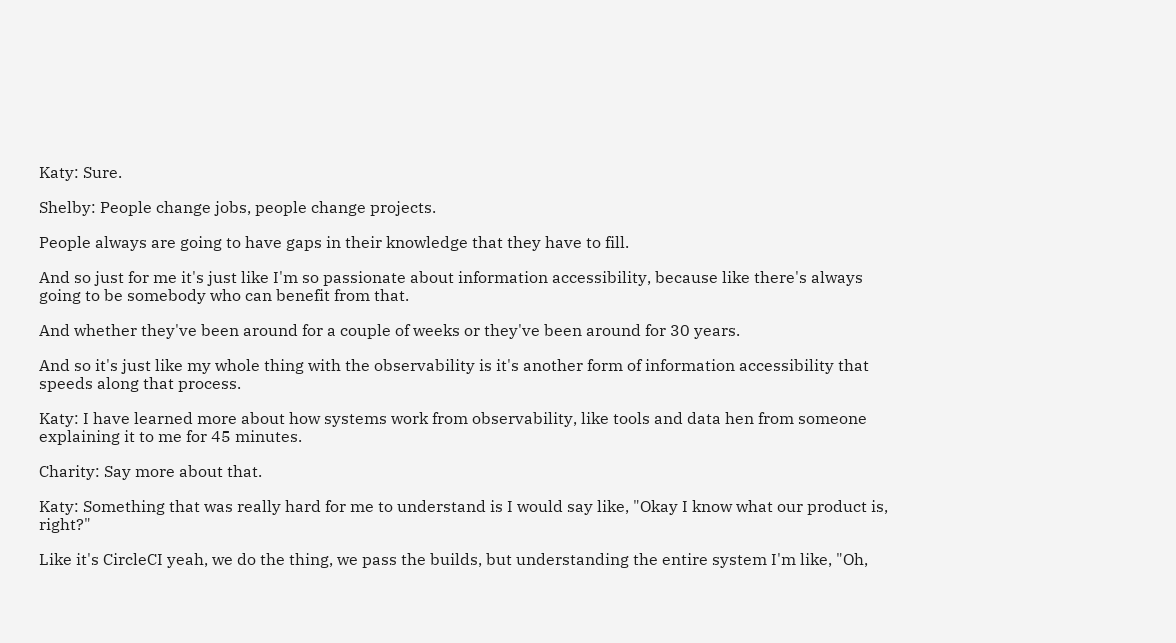Katy: Sure.

Shelby: People change jobs, people change projects.

People always are going to have gaps in their knowledge that they have to fill.

And so just for me it's just like I'm so passionate about information accessibility, because like there's always going to be somebody who can benefit from that.

And whether they've been around for a couple of weeks or they've been around for 30 years.

And so it's just like my whole thing with the observability is it's another form of information accessibility that speeds along that process.

Katy: I have learned more about how systems work from observability, like tools and data hen from someone explaining it to me for 45 minutes.

Charity: Say more about that.

Katy: Something that was really hard for me to understand is I would say like, "Okay I know what our product is, right?"

Like it's CircleCI yeah, we do the thing, we pass the builds, but understanding the entire system I'm like, "Oh,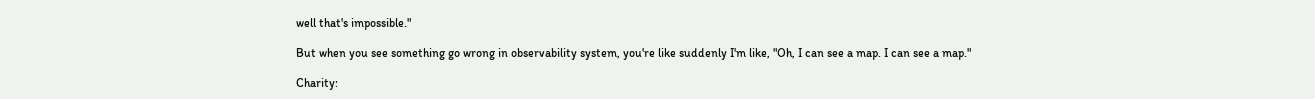well that's impossible."

But when you see something go wrong in observability system, you're like suddenly I'm like, "Oh, I can see a map. I can see a map."

Charity: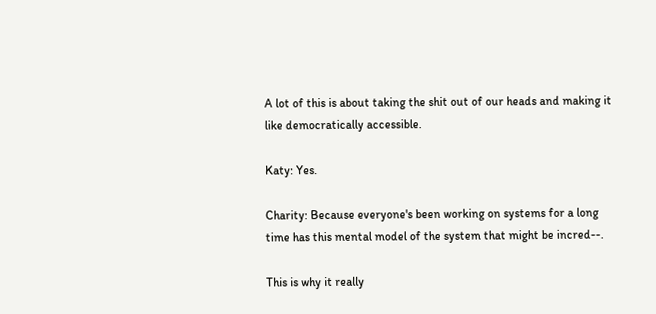A lot of this is about taking the shit out of our heads and making it like democratically accessible.

Katy: Yes.

Charity: Because everyone's been working on systems for a long time has this mental model of the system that might be incred--.

This is why it really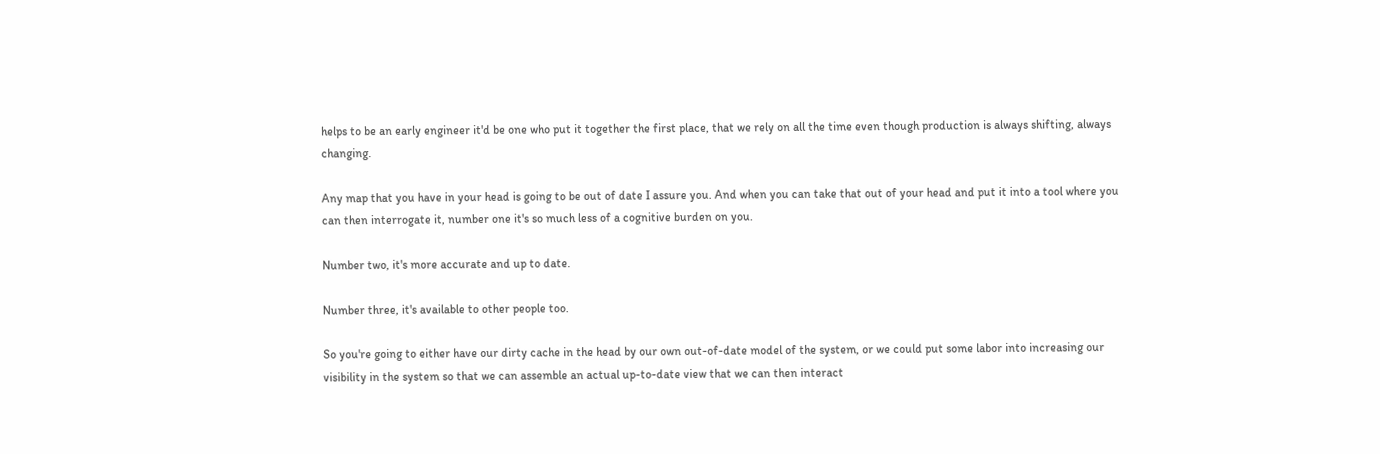helps to be an early engineer it'd be one who put it together the first place, that we rely on all the time even though production is always shifting, always changing.

Any map that you have in your head is going to be out of date I assure you. And when you can take that out of your head and put it into a tool where you can then interrogate it, number one it's so much less of a cognitive burden on you.

Number two, it's more accurate and up to date.

Number three, it's available to other people too.

So you're going to either have our dirty cache in the head by our own out-of-date model of the system, or we could put some labor into increasing our visibility in the system so that we can assemble an actual up-to-date view that we can then interact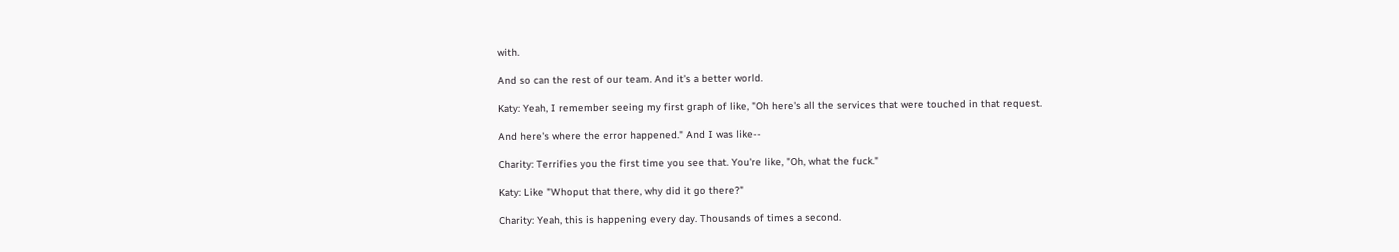with.

And so can the rest of our team. And it's a better world.

Katy: Yeah, I remember seeing my first graph of like, "Oh here's all the services that were touched in that request.

And here's where the error happened." And I was like--

Charity: Terrifies you the first time you see that. You're like, "Oh, what the fuck."

Katy: Like "Whoput that there, why did it go there?"

Charity: Yeah, this is happening every day. Thousands of times a second.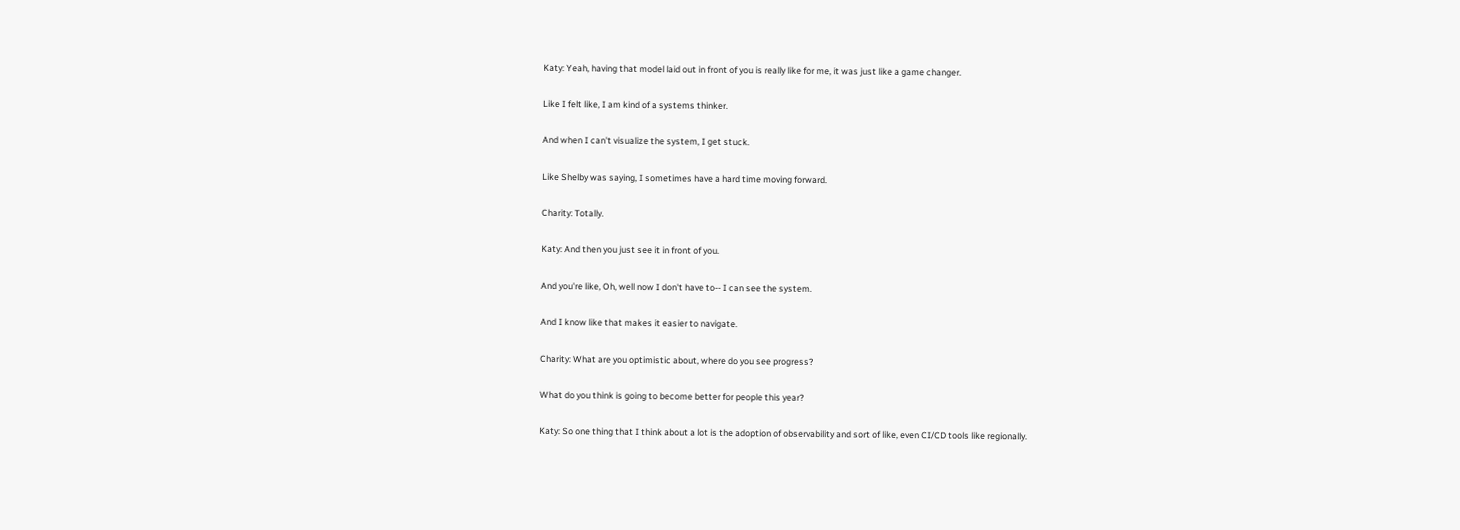Katy: Yeah, having that model laid out in front of you is really like for me, it was just like a game changer.

Like I felt like, I am kind of a systems thinker.

And when I can't visualize the system, I get stuck.

Like Shelby was saying, I sometimes have a hard time moving forward.

Charity: Totally.

Katy: And then you just see it in front of you.

And you're like, Oh, well now I don't have to-- I can see the system.

And I know like that makes it easier to navigate.

Charity: What are you optimistic about, where do you see progress?

What do you think is going to become better for people this year?

Katy: So one thing that I think about a lot is the adoption of observability and sort of like, even CI/CD tools like regionally.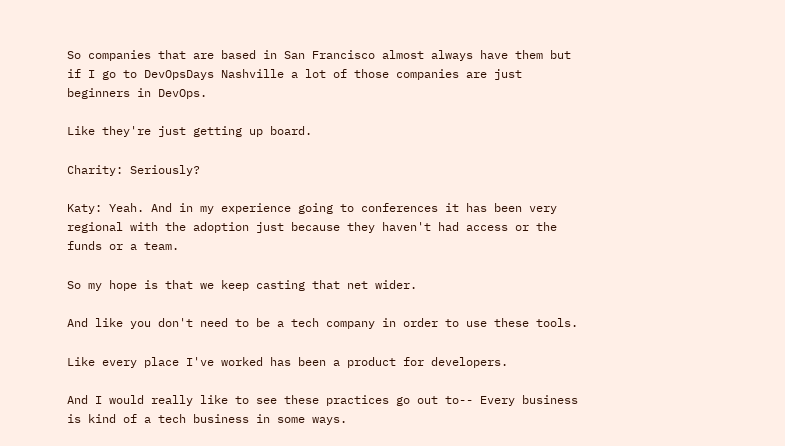So companies that are based in San Francisco almost always have them but if I go to DevOpsDays Nashville a lot of those companies are just beginners in DevOps.

Like they're just getting up board.

Charity: Seriously?

Katy: Yeah. And in my experience going to conferences it has been very regional with the adoption just because they haven't had access or the funds or a team.

So my hope is that we keep casting that net wider.

And like you don't need to be a tech company in order to use these tools.

Like every place I've worked has been a product for developers.

And I would really like to see these practices go out to-- Every business is kind of a tech business in some ways.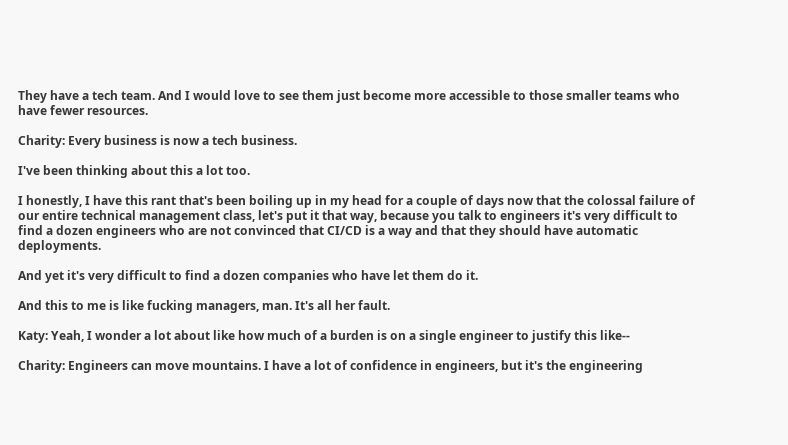They have a tech team. And I would love to see them just become more accessible to those smaller teams who have fewer resources.

Charity: Every business is now a tech business.

I've been thinking about this a lot too.

I honestly, I have this rant that's been boiling up in my head for a couple of days now that the colossal failure of our entire technical management class, let's put it that way, because you talk to engineers it's very difficult to find a dozen engineers who are not convinced that CI/CD is a way and that they should have automatic deployments.

And yet it's very difficult to find a dozen companies who have let them do it.

And this to me is like fucking managers, man. It's all her fault.

Katy: Yeah, I wonder a lot about like how much of a burden is on a single engineer to justify this like--

Charity: Engineers can move mountains. I have a lot of confidence in engineers, but it's the engineering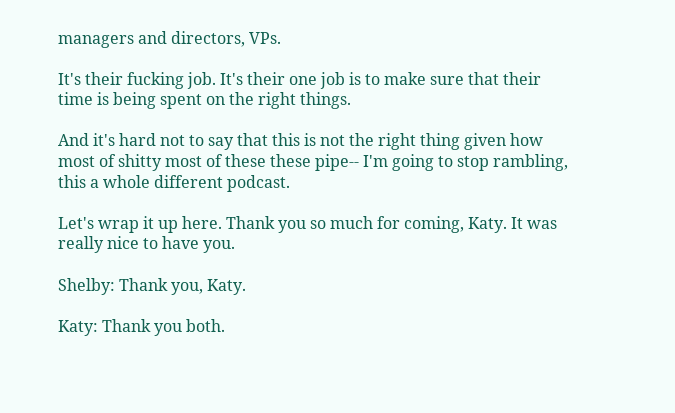managers and directors, VPs.

It's their fucking job. It's their one job is to make sure that their time is being spent on the right things.

And it's hard not to say that this is not the right thing given how most of shitty most of these these pipe-- I'm going to stop rambling, this a whole different podcast.

Let's wrap it up here. Thank you so much for coming, Katy. It was really nice to have you.

Shelby: Thank you, Katy.

Katy: Thank you both.